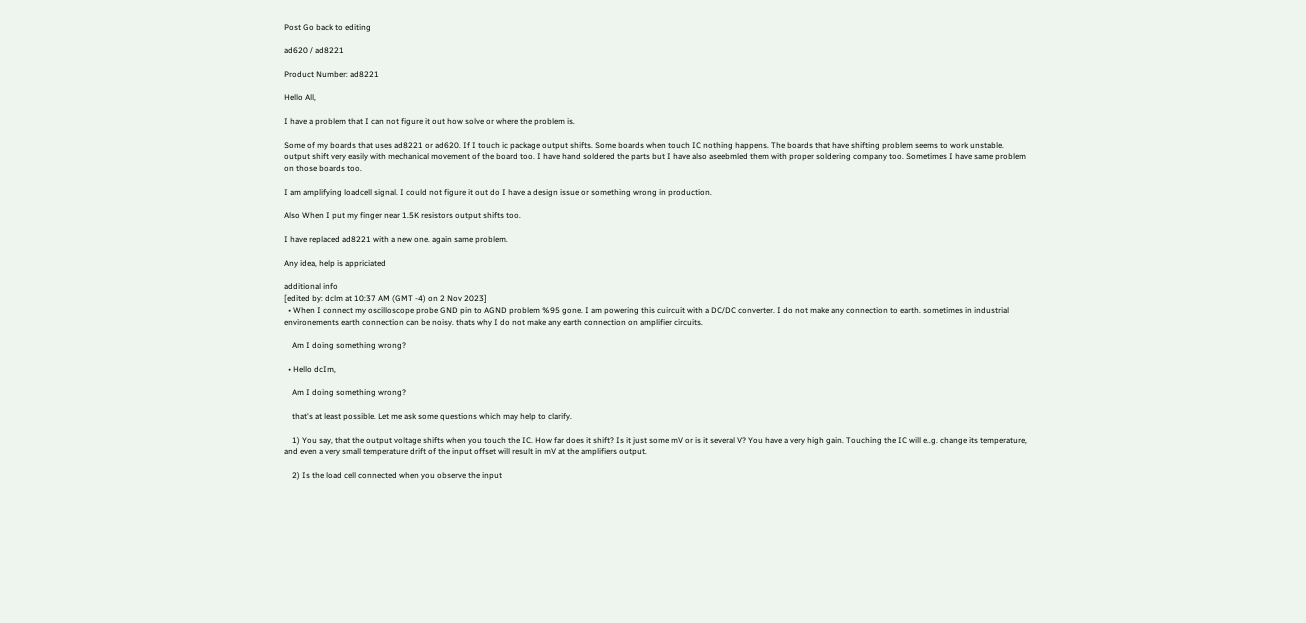Post Go back to editing

ad620 / ad8221

Product Number: ad8221

Hello All,

I have a problem that I can not figure it out how solve or where the problem is.

Some of my boards that uses ad8221 or ad620. If I touch ic package output shifts. Some boards when touch IC nothing happens. The boards that have shifting problem seems to work unstable. output shift very easily with mechanical movement of the board too. I have hand soldered the parts but I have also aseebmled them with proper soldering company too. Sometimes I have same problem on those boards too.

I am amplifying loadcell signal. I could not figure it out do I have a design issue or something wrong in production.

Also When I put my finger near 1.5K resistors output shifts too.

I have replaced ad8221 with a new one. again same problem.

Any idea, help is appriciated

additional info
[edited by: dclm at 10:37 AM (GMT -4) on 2 Nov 2023]
  • When I connect my oscilloscope probe GND pin to AGND problem %95 gone. I am powering this cuircuit with a DC/DC converter. I do not make any connection to earth. sometimes in industrial environements earth connection can be noisy. thats why I do not make any earth connection on amplifier circuits.

    Am I doing something wrong?

  • Hello dcIm,

    Am I doing something wrong?

    that's at least possible. Let me ask some questions which may help to clarify.

    1) You say, that the output voltage shifts when you touch the IC. How far does it shift? Is it just some mV or is it several V? You have a very high gain. Touching the IC will e..g. change its temperature, and even a very small temperature drift of the input offset will result in mV at the amplifiers output.

    2) Is the load cell connected when you observe the input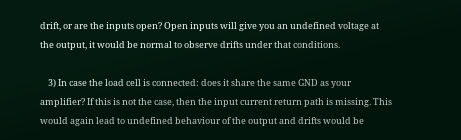drift, or are the inputs open? Open inputs will give you an undefined voltage at the output, it would be normal to observe drifts under that conditions.

    3) In case the load cell is connected: does it share the same GND as your amplifier? If this is not the case, then the input current return path is missing. This would again lead to undefined behaviour of the output and drifts would be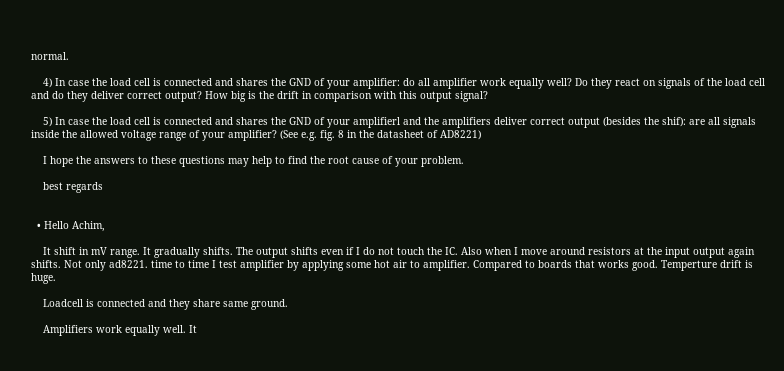normal.

    4) In case the load cell is connected and shares the GND of your amplifier: do all amplifier work equally well? Do they react on signals of the load cell and do they deliver correct output? How big is the drift in comparison with this output signal?

    5) In case the load cell is connected and shares the GND of your amplifierl and the amplifiers deliver correct output (besides the shif): are all signals inside the allowed voltage range of your amplifier? (See e.g. fig. 8 in the datasheet of AD8221)

    I hope the answers to these questions may help to find the root cause of your problem.

    best regards


  • Hello Achim,

    It shift in mV range. It gradually shifts. The output shifts even if I do not touch the IC. Also when I move around resistors at the input output again shifts. Not only ad8221. time to time I test amplifier by applying some hot air to amplifier. Compared to boards that works good. Temperture drift is huge.

    Loadcell is connected and they share same ground.

    Amplifiers work equally well. It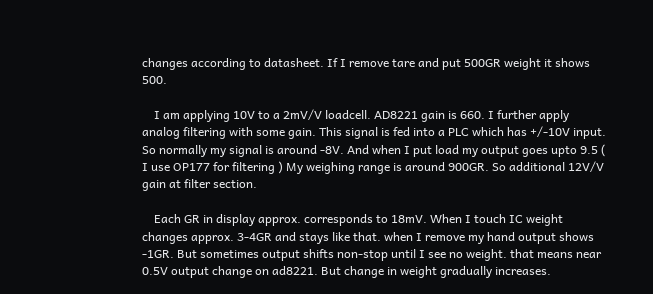changes according to datasheet. If I remove tare and put 500GR weight it shows 500.

    I am applying 10V to a 2mV/V loadcell. AD8221 gain is 660. I further apply analog filtering with some gain. This signal is fed into a PLC which has +/-10V input. So normally my signal is around -8V. And when I put load my output goes upto 9.5 ( I use OP177 for filtering ) My weighing range is around 900GR. So additional 12V/V gain at filter section.

    Each GR in display approx. corresponds to 18mV. When I touch IC weight changes approx. 3-4GR and stays like that. when I remove my hand output shows -1GR. But sometimes output shifts non-stop until I see no weight. that means near 0.5V output change on ad8221. But change in weight gradually increases.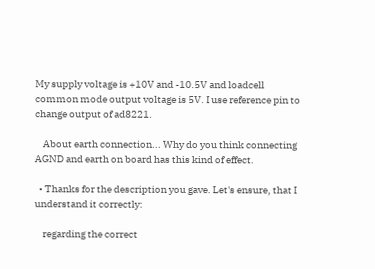My supply voltage is +10V and -10.5V and loadcell common mode output voltage is 5V. I use reference pin to change output of ad8221.

    About earth connection... Why do you think connecting AGND and earth on board has this kind of effect.

  • Thanks for the description you gave. Let's ensure, that I understand it correctly:

    regarding the correct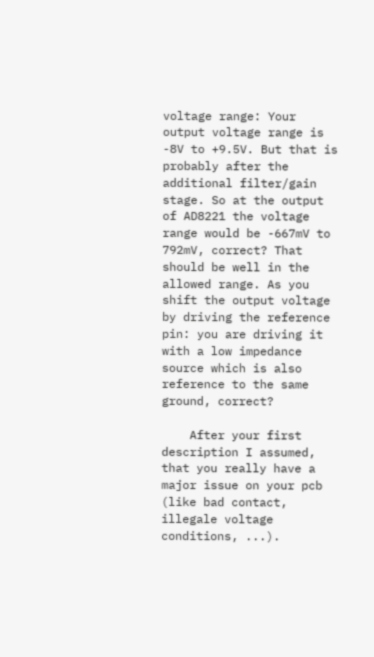voltage range: Your output voltage range is -8V to +9.5V. But that is probably after the additional filter/gain stage. So at the output of AD8221 the voltage range would be -667mV to 792mV, correct? That should be well in the allowed range. As you shift the output voltage by driving the reference pin: you are driving it with a low impedance source which is also reference to the same ground, correct?

    After your first description I assumed, that you really have a major issue on your pcb (like bad contact, illegale voltage conditions, ...).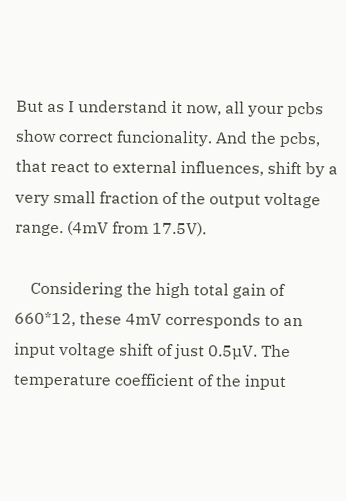But as I understand it now, all your pcbs show correct funcionality. And the pcbs, that react to external influences, shift by a very small fraction of the output voltage range. (4mV from 17.5V).

    Considering the high total gain of 660*12, these 4mV corresponds to an input voltage shift of just 0.5µV. The temperature coefficient of the input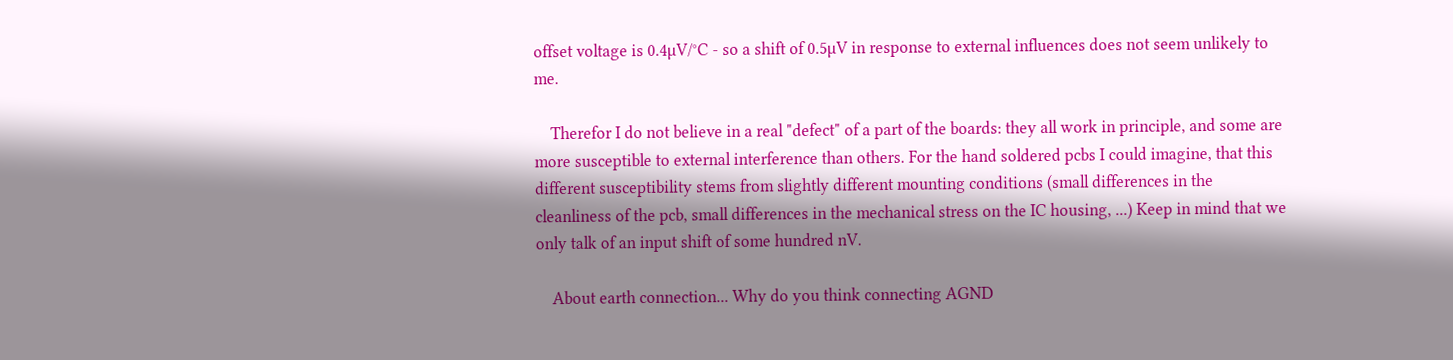offset voltage is 0.4µV/°C - so a shift of 0.5µV in response to external influences does not seem unlikely to me.

    Therefor I do not believe in a real "defect" of a part of the boards: they all work in principle, and some are more susceptible to external interference than others. For the hand soldered pcbs I could imagine, that this different susceptibility stems from slightly different mounting conditions (small differences in the cleanliness of the pcb, small differences in the mechanical stress on the IC housing, ...) Keep in mind that we only talk of an input shift of some hundred nV.

    About earth connection... Why do you think connecting AGND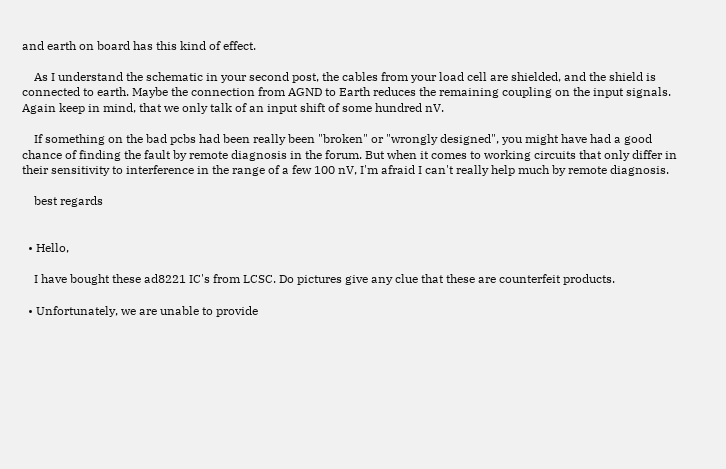and earth on board has this kind of effect.

    As I understand the schematic in your second post, the cables from your load cell are shielded, and the shield is connected to earth. Maybe the connection from AGND to Earth reduces the remaining coupling on the input signals. Again keep in mind, that we only talk of an input shift of some hundred nV.

    If something on the bad pcbs had been really been "broken" or "wrongly designed", you might have had a good chance of finding the fault by remote diagnosis in the forum. But when it comes to working circuits that only differ in their sensitivity to interference in the range of a few 100 nV, I'm afraid I can't really help much by remote diagnosis.

    best regards


  • Hello,

    I have bought these ad8221 IC's from LCSC. Do pictures give any clue that these are counterfeit products.

  • Unfortunately, we are unable to provide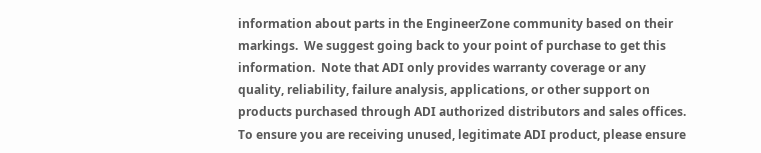information about parts in the EngineerZone community based on their markings.  We suggest going back to your point of purchase to get this information.  Note that ADI only provides warranty coverage or any quality, reliability, failure analysis, applications, or other support on products purchased through ADI authorized distributors and sales offices.  To ensure you are receiving unused, legitimate ADI product, please ensure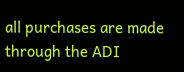all purchases are made through the ADI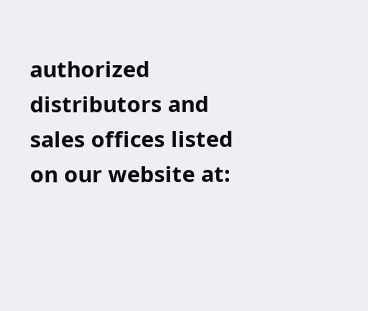authorized distributors and sales offices listed on our website at: